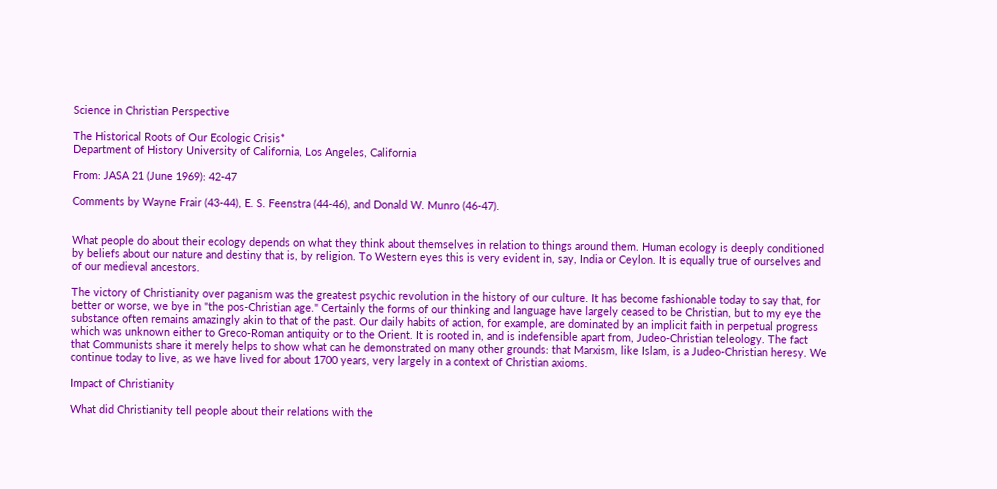Science in Christian Perspective

The Historical Roots of Our Ecologic Crisis*
Department of History University of California, Los Angeles, California

From: JASA 21 (June 1969): 42-47

Comments by Wayne Frair (43-44), E. S. Feenstra (44-46), and Donald W. Munro (46-47).


What people do about their ecology depends on what they think about themselves in relation to things around them. Human ecology is deeply conditioned by beliefs about our nature and destiny that is, by religion. To Western eyes this is very evident in, say, India or Ceylon. It is equally true of ourselves and of our medieval ancestors.

The victory of Christianity over paganism was the greatest psychic revolution in the history of our culture. It has become fashionable today to say that, for better or worse, we bye in "the pos-Christian age." Certainly the forms of our thinking and language have largely ceased to be Christian, but to my eye the substance often remains amazingly akin to that of the past. Our daily habits of action, for example, are dominated by an implicit faith in perpetual progress which was unknown either to Greco-Roman antiquity or to the Orient. It is rooted in, and is indefensible apart from, Judeo-Christian teleology. The fact that Communists share it merely helps to show what can he demonstrated on many other grounds: that Marxism, like Islam, is a Judeo-Christian heresy. We continue today to live, as we have lived for about 1700 years, very largely in a context of Christian axioms.

Impact of Christianity

What did Christianity tell people about their relations with the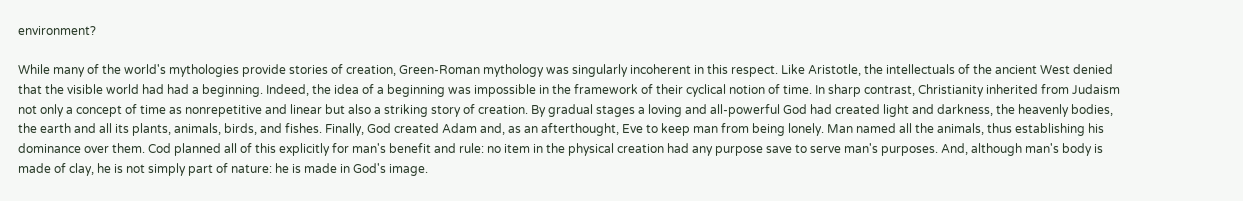environment?

While many of the world's mythologies provide stories of creation, Green-Roman mythology was singularly incoherent in this respect. Like Aristotle, the intellectuals of the ancient West denied that the visible world had had a beginning. Indeed, the idea of a beginning was impossible in the framework of their cyclical notion of time. In sharp contrast, Christianity inherited from Judaism not only a concept of time as nonrepetitive and linear but also a striking story of creation. By gradual stages a loving and all-powerful God had created light and darkness, the heavenly bodies, the earth and all its plants, animals, birds, and fishes. Finally, God created Adam and, as an afterthought, Eve to keep man from being lonely. Man named all the animals, thus establishing his dominance over them. Cod planned all of this explicitly for man's benefit and rule: no item in the physical creation had any purpose save to serve man's purposes. And, although man's body is made of clay, he is not simply part of nature: he is made in God's image.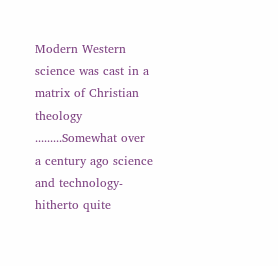Modern Western science was cast in a matrix of Christian theology .........Somewhat over a century ago science and technology-hitherto quite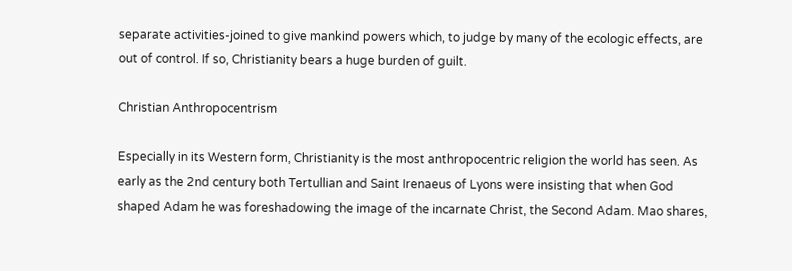separate activities-joined to give mankind powers which, to judge by many of the ecologic effects, are out of control. If so, Christianity bears a huge burden of guilt.

Christian Anthropocentrism

Especially in its Western form, Christianity is the most anthropocentric religion the world has seen. As early as the 2nd century both Tertullian and Saint Irenaeus of Lyons were insisting that when God shaped Adam he was foreshadowing the image of the incarnate Christ, the Second Adam. Mao shares,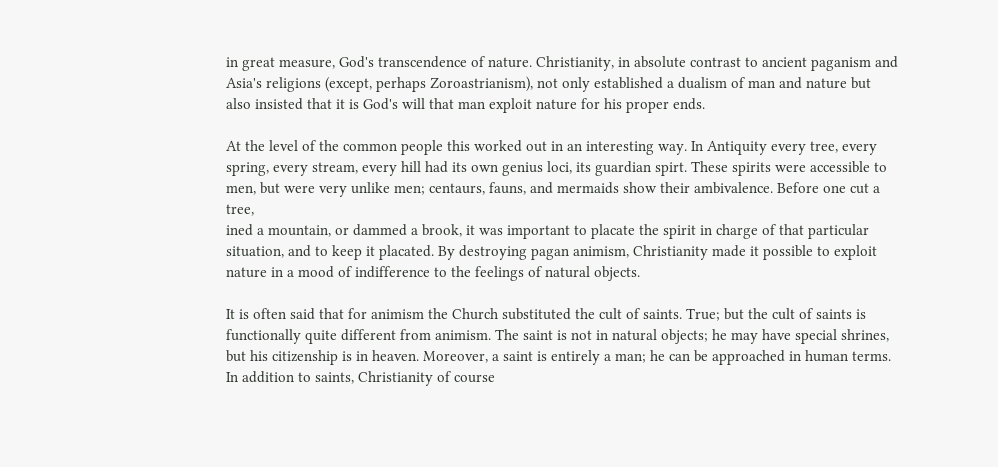in great measure, God's transcendence of nature. Christianity, in absolute contrast to ancient paganism and Asia's religions (except, perhaps Zoroastrianism), not only established a dualism of man and nature but also insisted that it is God's will that man exploit nature for his proper ends.

At the level of the common people this worked out in an interesting way. In Antiquity every tree, every spring, every stream, every hill had its own genius loci, its guardian spirt. These spirits were accessible to men, but were very unlike men; centaurs, fauns, and mermaids show their ambivalence. Before one cut a tree,
ined a mountain, or dammed a brook, it was important to placate the spirit in charge of that particular situation, and to keep it placated. By destroying pagan animism, Christianity made it possible to exploit nature in a mood of indifference to the feelings of natural objects.

It is often said that for animism the Church substituted the cult of saints. True; but the cult of saints is functionally quite different from animism. The saint is not in natural objects; he may have special shrines, but his citizenship is in heaven. Moreover, a saint is entirely a man; he can be approached in human terms. In addition to saints, Christianity of course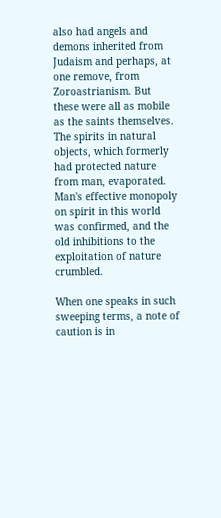also had angels and demons inherited from Judaism and perhaps, at one remove, from Zoroastrianism. But these were all as mobile as the saints themselves. The spirits in natural objects, which formerly had protected nature from man, evaporated. Man's effective monopoly on spirit in this world was confirmed, and the old inhibitions to the exploitation of nature crumbled.

When one speaks in such sweeping terms, a note of caution is in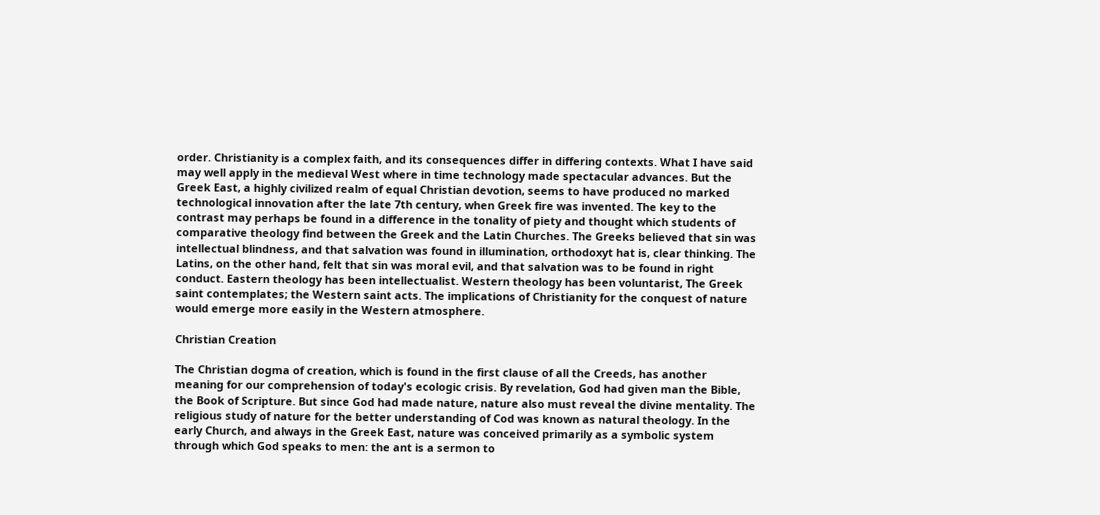order. Christianity is a complex faith, and its consequences differ in differing contexts. What I have said may well apply in the medieval West where in time technology made spectacular advances. But the Greek East, a highly civilized realm of equal Christian devotion, seems to have produced no marked technological innovation after the late 7th century, when Greek fire was invented. The key to the contrast may perhaps be found in a difference in the tonality of piety and thought which students of comparative theology find between the Greek and the Latin Churches. The Greeks believed that sin was intellectual blindness, and that salvation was found in illumination, orthodoxyt hat is, clear thinking. The Latins, on the other hand, felt that sin was moral evil, and that salvation was to be found in right conduct. Eastern theology has been intellectualist. Western theology has been voluntarist, The Greek saint contemplates; the Western saint acts. The implications of Christianity for the conquest of nature would emerge more easily in the Western atmosphere.

Christian Creation

The Christian dogma of creation, which is found in the first clause of all the Creeds, has another meaning for our comprehension of today's ecologic crisis. By revelation, God had given man the Bible, the Book of Scripture. But since God had made nature, nature also must reveal the divine mentality. The religious study of nature for the better understanding of Cod was known as natural theology. In the early Church, and always in the Greek East, nature was conceived primarily as a symbolic system through which God speaks to men: the ant is a sermon to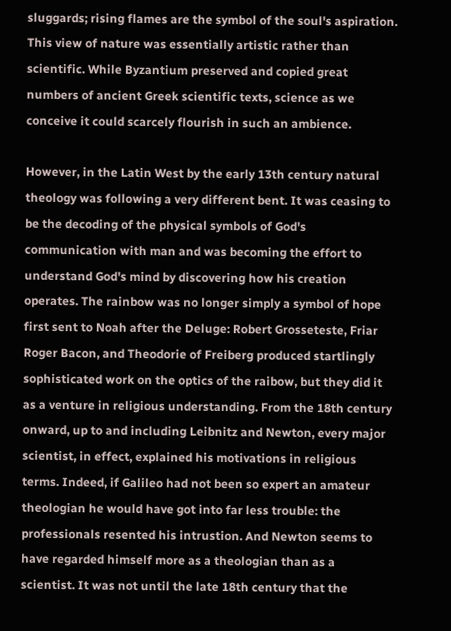sluggards; rising flames are the symbol of the soul's aspiration. This view of nature was essentially artistic rather than scientific. While Byzantium preserved and copied great numbers of ancient Greek scientific texts, science as we conceive it could scarcely flourish in such an ambience.

However, in the Latin West by the early 13th century natural theology was following a very different bent. It was ceasing to be the decoding of the physical symbols of God's communication with man and was becoming the effort to understand God's mind by discovering how his creation operates. The rainbow was no longer simply a symbol of hope first sent to Noah after the Deluge: Robert Grosseteste, Friar Roger Bacon, and Theodorie of Freiberg produced startlingly sophisticated work on the optics of the raibow, but they did it as a venture in religious understanding. From the 18th century onward, up to and including Leibnitz and Newton, every major scientist, in effect, explained his motivations in religious terms. Indeed, if Galileo had not been so expert an amateur theologian he would have got into far less trouble: the professionals resented his intrustion. And Newton seems to have regarded himself more as a theologian than as a scientist. It was not until the late 18th century that the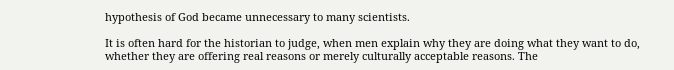hypothesis of God became unnecessary to many scientists.

It is often hard for the historian to judge, when men explain why they are doing what they want to do, whether they are offering real reasons or merely culturally acceptable reasons. The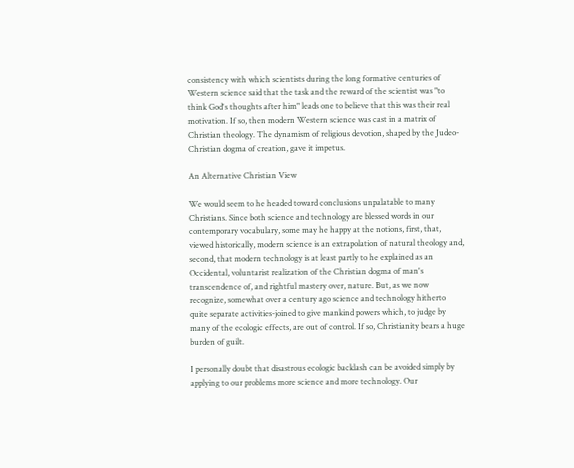consistency with which scientists during the long formative centuries of Western science said that the task and the reward of the scientist was "to think God's thoughts after him" leads one to believe that this was their real motivation. If so, then modern Western science was cast in a matrix of Christian theology. The dynamism of religious devotion, shaped by the Judeo-Christian dogma of creation, gave it impetus.

An Alternative Christian View

We would seem to he headed toward conclusions unpalatable to many Christians. Since both science and technology are blessed words in our contemporary vocabulary, some may he happy at the notions, first, that, viewed historically, modern science is an extrapolation of natural theology and, second, that modern technology is at least partly to he explained as an Occidental, voluntarist realization of the Christian dogma of man's transcendence of, and rightful mastery over, nature. But, as we now recognize, somewhat over a century ago science and technology hitherto quite separate activities-joined to give mankind powers which, to judge by many of the ecologic effects, are out of control. If so, Christianity bears a huge burden of guilt.

I personally doubt that disastrous ecologic backlash can be avoided simply by applying to our problems more science and more technology. Our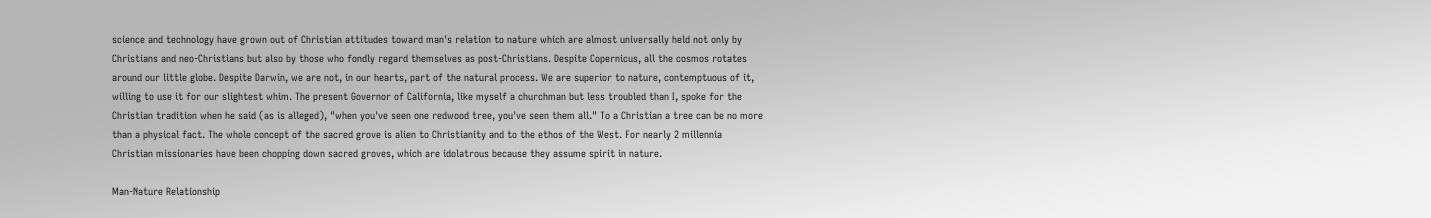science and technology have grown out of Christian attitudes toward man's relation to nature which are almost universally held not only by Christians and neo-Christians but also by those who fondly regard themselves as post-Christians. Despite Copernicus, all the cosmos rotates around our little globe. Despite Darwin, we are not, in our hearts, part of the natural process. We are superior to nature, contemptuous of it, willing to use it for our slightest whim. The present Governor of California, like myself a churchman but less troubled than I, spoke for the Christian tradition when he said (as is alleged), "when you've seen one redwood tree, you've seen them all." To a Christian a tree can be no more than a physical fact. The whole concept of the sacred grove is alien to Christianity and to the ethos of the West. For nearly 2 millennia Christian missionaries have been chopping down sacred groves, which are idolatrous because they assume spirit in nature.

Man-Nature Relationship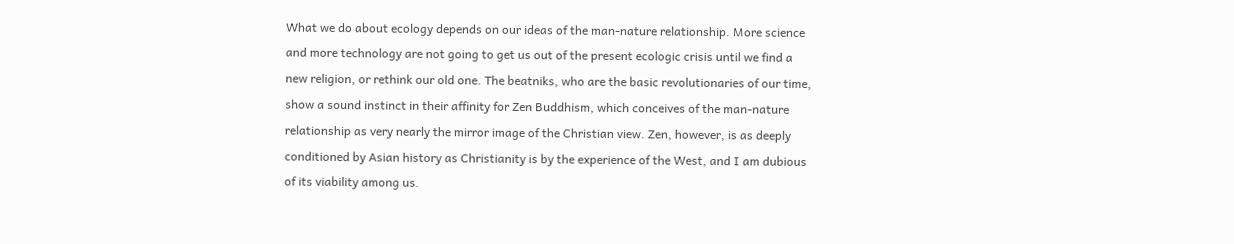What we do about ecology depends on our ideas of the man-nature relationship. More science and more technology are not going to get us out of the present ecologic crisis until we find a new religion, or rethink our old one. The beatniks, who are the basic revolutionaries of our time, show a sound instinct in their affinity for Zen Buddhism, which conceives of the man-nature relationship as very nearly the mirror image of the Christian view. Zen, however, is as deeply conditioned by Asian history as Christianity is by the experience of the West, and I am dubious of its viability among us.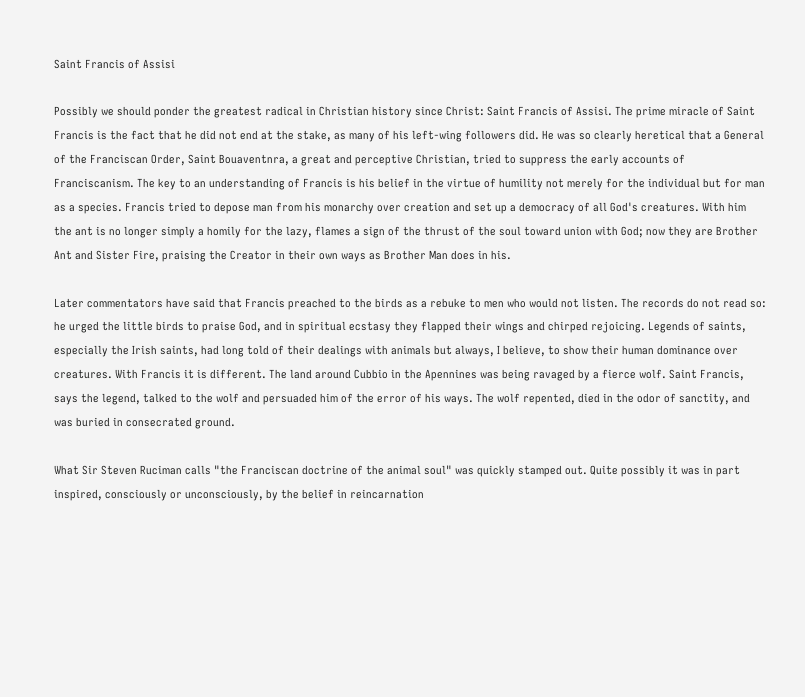Saint Francis of Assisi

Possibly we should ponder the greatest radical in Christian history since Christ: Saint Francis of Assisi. The prime miracle of Saint Francis is the fact that he did not end at the stake, as many of his left-wing followers did. He was so clearly heretical that a General of the Franciscan Order, Saint Bouaventnra, a great and perceptive Christian, tried to suppress the early accounts of Franciscanism. The key to an understanding of Francis is his belief in the virtue of humility not merely for the individual but for man as a species. Francis tried to depose man from his monarchy over creation and set up a democracy of all God's creatures. With him the ant is no longer simply a homily for the lazy, flames a sign of the thrust of the soul toward union with God; now they are Brother Ant and Sister Fire, praising the Creator in their own ways as Brother Man does in his.

Later commentators have said that Francis preached to the birds as a rebuke to men who would not listen. The records do not read so: he urged the little birds to praise God, and in spiritual ecstasy they flapped their wings and chirped rejoicing. Legends of saints, especially the Irish saints, had long told of their dealings with animals but always, I believe, to show their human dominance over creatures. With Francis it is different. The land around Cubbio in the Apennines was being ravaged by a fierce wolf. Saint Francis, says the legend, talked to the wolf and persuaded him of the error of his ways. The wolf repented, died in the odor of sanctity, and was buried in consecrated ground.

What Sir Steven Ruciman calls "the Franciscan doctrine of the animal soul" was quickly stamped out. Quite possibly it was in part inspired, consciously or unconsciously, by the belief in reincarnation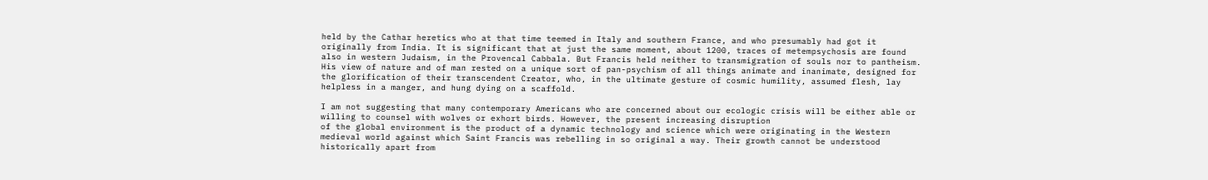held by the Cathar heretics who at that time teemed in Italy and southern France, and who presumably had got it originally from India. It is significant that at just the same moment, about 1200, traces of metempsychosis are found also in western Judaism, in the Provencal Cabbala. But Francis held neither to transmigration of souls nor to pantheism. His view of nature and of man rested on a unique sort of pan-psychism of all things animate and inanimate, designed for the glorification of their transcendent Creator, who, in the ultimate gesture of cosmic humility, assumed flesh, lay helpless in a manger, and hung dying on a scaffold.

I am not suggesting that many contemporary Americans who are concerned about our ecologic crisis will be either able or willing to counsel with wolves or exhort birds. However, the present increasing disruption
of the global environment is the product of a dynamic technology and science which were originating in the Western medieval world against which Saint Francis was rebelling in so original a way. Their growth cannot be understood historically apart from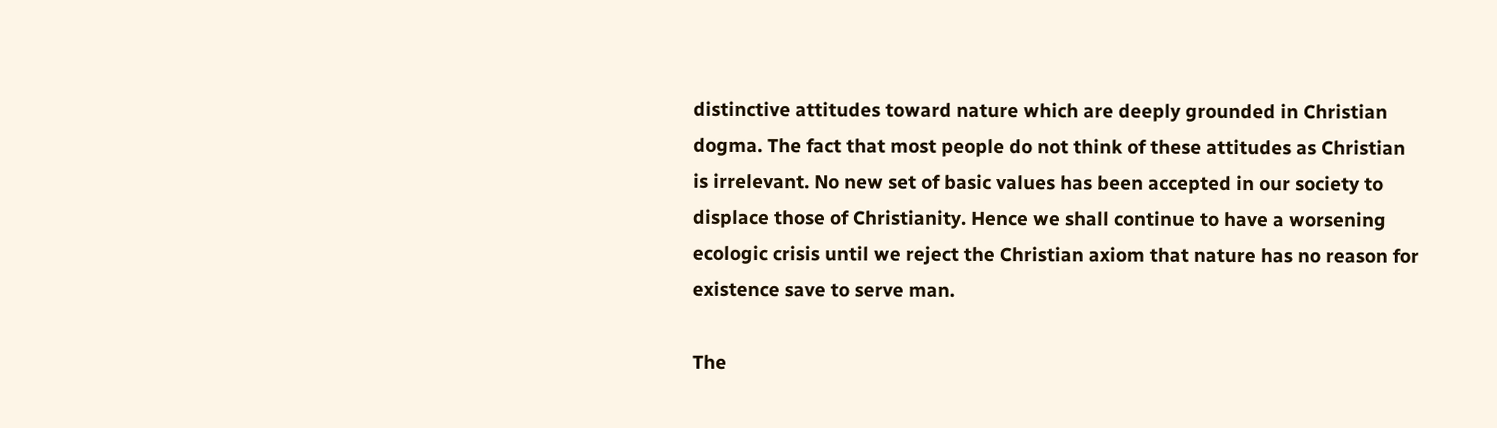distinctive attitudes toward nature which are deeply grounded in Christian dogma. The fact that most people do not think of these attitudes as Christian is irrelevant. No new set of basic values has been accepted in our society to displace those of Christianity. Hence we shall continue to have a worsening ecologic crisis until we reject the Christian axiom that nature has no reason for existence save to serve man.

The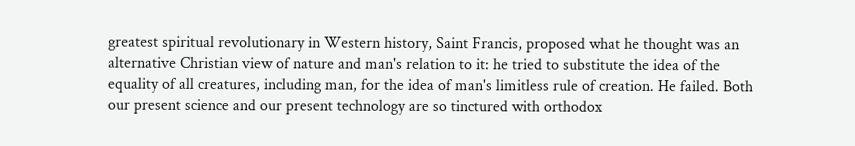greatest spiritual revolutionary in Western history, Saint Francis, proposed what he thought was an alternative Christian view of nature and man's relation to it: he tried to substitute the idea of the equality of all creatures, including man, for the idea of man's limitless rule of creation. He failed. Both our present science and our present technology are so tinctured with orthodox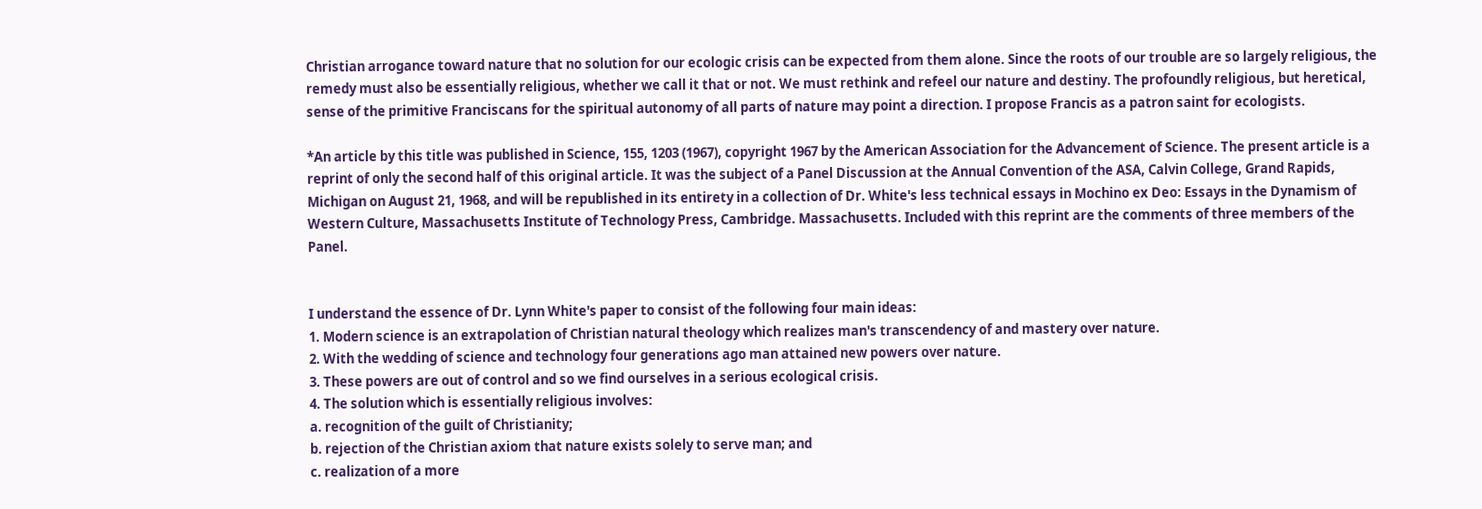Christian arrogance toward nature that no solution for our ecologic crisis can be expected from them alone. Since the roots of our trouble are so largely religious, the remedy must also be essentially religious, whether we call it that or not. We must rethink and refeel our nature and destiny. The profoundly religious, but heretical, sense of the primitive Franciscans for the spiritual autonomy of all parts of nature may point a direction. I propose Francis as a patron saint for ecologists.

*An article by this title was published in Science, 155, 1203 (1967), copyright 1967 by the American Association for the Advancement of Science. The present article is a reprint of only the second half of this original article. It was the subject of a Panel Discussion at the Annual Convention of the ASA, Calvin College, Grand Rapids, Michigan on August 21, 1968, and will be republished in its entirety in a collection of Dr. White's less technical essays in Mochino ex Deo: Essays in the Dynamism of Western Culture, Massachusetts Institute of Technology Press, Cambridge. Massachusetts. Included with this reprint are the comments of three members of the Panel.


I understand the essence of Dr. Lynn White's paper to consist of the following four main ideas:
1. Modern science is an extrapolation of Christian natural theology which realizes man's transcendency of and mastery over nature.
2. With the wedding of science and technology four generations ago man attained new powers over nature.
3. These powers are out of control and so we find ourselves in a serious ecological crisis.
4. The solution which is essentially religious involves:
a. recognition of the guilt of Christianity;
b. rejection of the Christian axiom that nature exists solely to serve man; and
c. realization of a more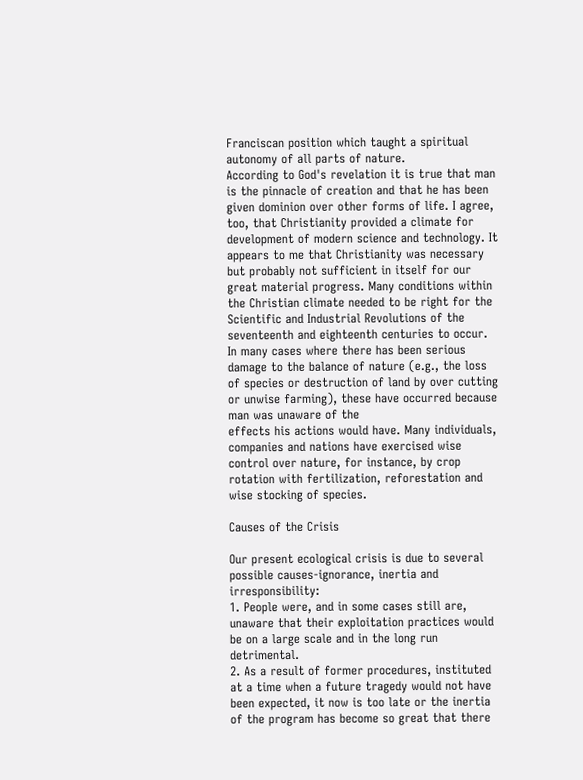Franciscan position which taught a spiritual autonomy of all parts of nature.
According to God's revelation it is true that man is the pinnacle of creation and that he has been given dominion over other forms of life. I agree, too, that Christianity provided a climate for development of modern science and technology. It appears to me that Christianity was necessary but probably not sufficient in itself for our great material progress. Many conditions within the Christian climate needed to be right for the Scientific and Industrial Revolutions of the seventeenth and eighteenth centuries to occur.
In many cases where there has been serious damage to the balance of nature (e.g., the loss of species or destruction of land by over cutting or unwise farming), these have occurred because man was unaware of the
effects his actions would have. Many individuals, companies and nations have exercised wise control over nature, for instance, by crop rotation with fertilization, reforestation and wise stocking of species.

Causes of the Crisis

Our present ecological crisis is due to several possible causes-ignorance, inertia and irresponsibility:
1. People were, and in some cases still are, unaware that their exploitation practices would be on a large scale and in the long run detrimental.
2. As a result of former procedures, instituted at a time when a future tragedy would not have been expected, it now is too late or the inertia of the program has become so great that there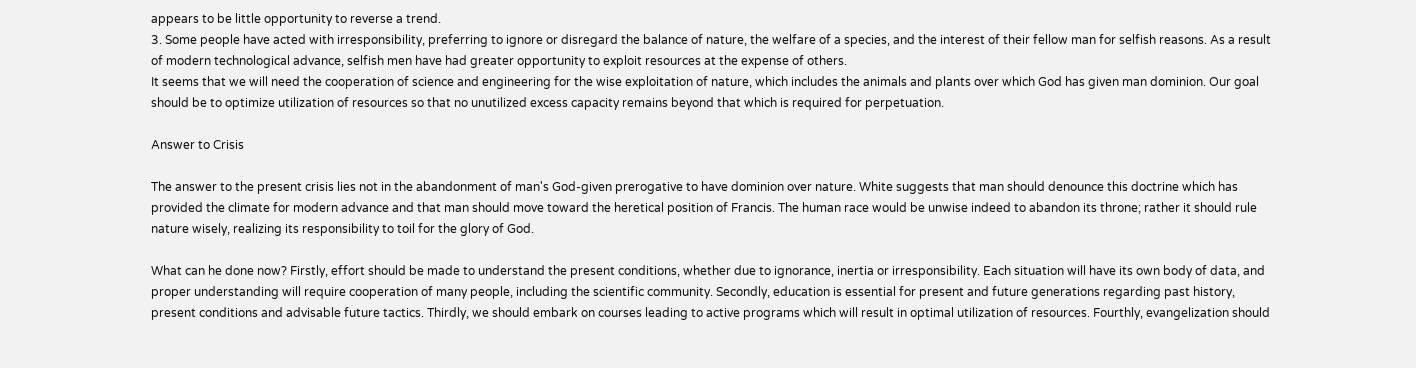appears to be little opportunity to reverse a trend.
3. Some people have acted with irresponsibility, preferring to ignore or disregard the balance of nature, the welfare of a species, and the interest of their fellow man for selfish reasons. As a result of modern technological advance, selfish men have had greater opportunity to exploit resources at the expense of others.
It seems that we will need the cooperation of science and engineering for the wise exploitation of nature, which includes the animals and plants over which God has given man dominion. Our goal should be to optimize utilization of resources so that no unutilized excess capacity remains beyond that which is required for perpetuation.

Answer to Crisis

The answer to the present crisis lies not in the abandonment of man's God-given prerogative to have dominion over nature. White suggests that man should denounce this doctrine which has provided the climate for modern advance and that man should move toward the heretical position of Francis. The human race would be unwise indeed to abandon its throne; rather it should rule nature wisely, realizing its responsibility to toil for the glory of God.

What can he done now? Firstly, effort should be made to understand the present conditions, whether due to ignorance, inertia or irresponsibility. Each situation will have its own body of data, and proper understanding will require cooperation of many people, including the scientific community. Secondly, education is essential for present and future generations regarding past history, present conditions and advisable future tactics. Thirdly, we should embark on courses leading to active programs which will result in optimal utilization of resources. Fourthly, evangelization should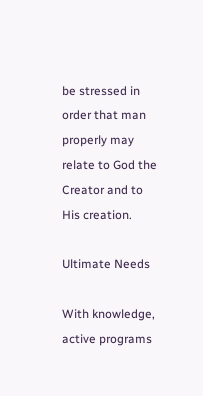be stressed in order that man properly may relate to God the Creator and to His creation.

Ultimate Needs

With knowledge, active programs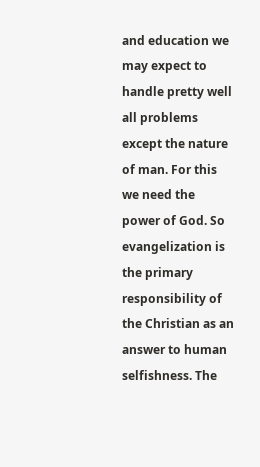and education we may expect to handle pretty well all problems except the nature of man. For this we need the power of God. So evangelization is the primary responsibility of the Christian as an answer to human selfishness. The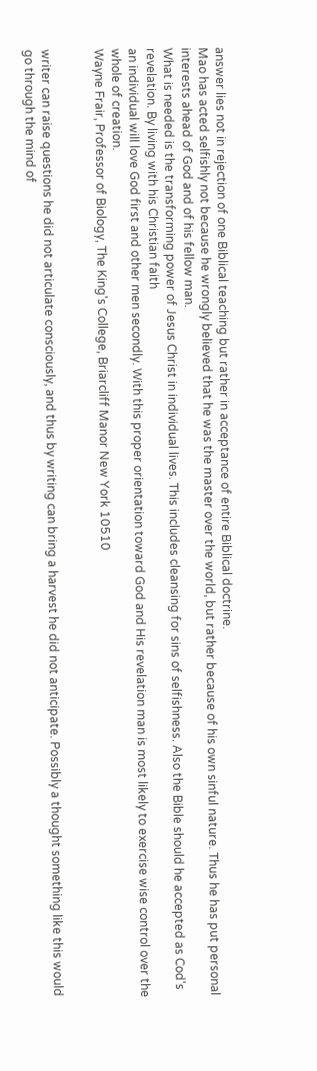answer lies not in rejection of one Biblical teaching but rather in acceptance of entire Biblical doctrine.
Mao has acted selfishly not because he wrongly believed that he was the master over the world, but rather because of his own sinful nature. Thus he has put personal interests ahead of God and of his fellow man.
What is needed is the transforming power of Jesus Christ in individual lives. This includes cleansing for sins of selfishness. Also the Bible should he accepted as Cod's revelation. By living with his Christian faith
an individual will love God first and other men secondly. With this proper orientation toward God and His revelation man is most likely to exercise wise control over the whole of creation.
Wayne Frair, Professor of Biology, The King's College, Briarcliff Manor New York 10510


writer can raise questions he did not articulate consciously, and thus by writing can bring a harvest he did not anticipate. Possibly a thought something like this would go through the mind of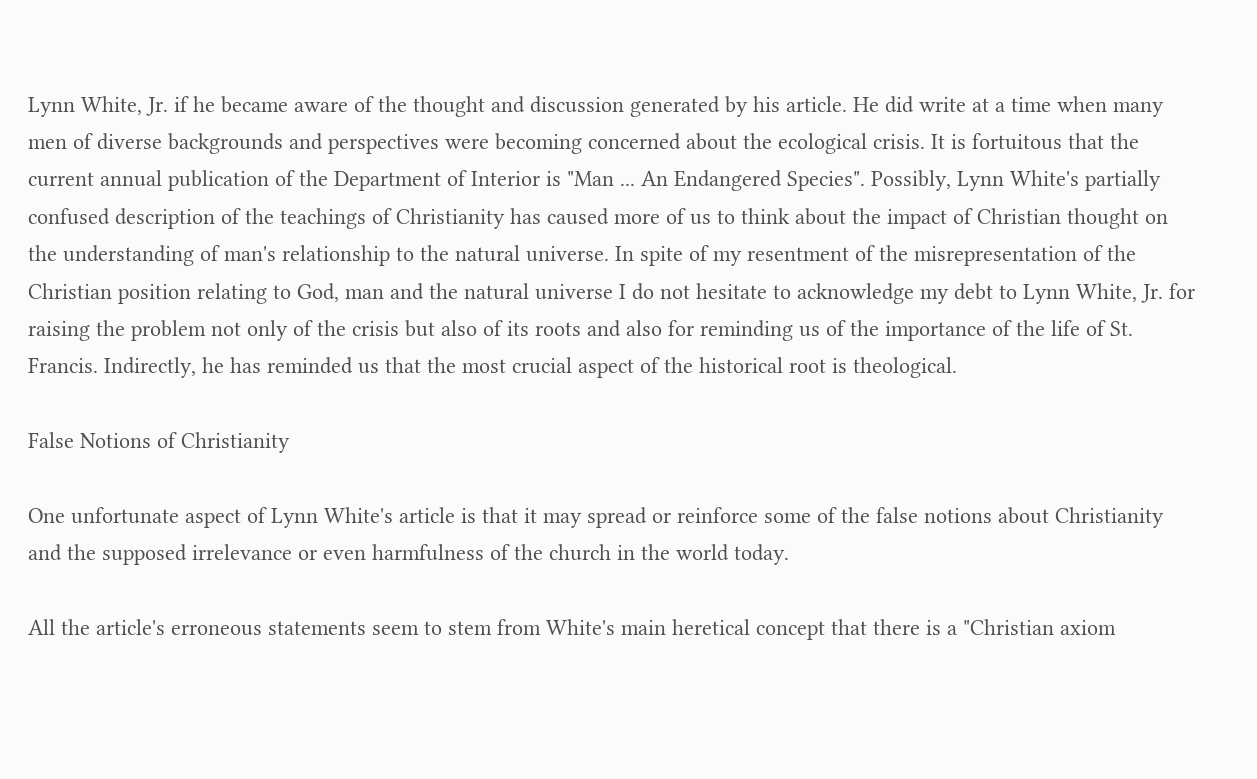Lynn White, Jr. if he became aware of the thought and discussion generated by his article. He did write at a time when many men of diverse backgrounds and perspectives were becoming concerned about the ecological crisis. It is fortuitous that the current annual publication of the Department of Interior is "Man ... An Endangered Species". Possibly, Lynn White's partially confused description of the teachings of Christianity has caused more of us to think about the impact of Christian thought on the understanding of man's relationship to the natural universe. In spite of my resentment of the misrepresentation of the Christian position relating to God, man and the natural universe I do not hesitate to acknowledge my debt to Lynn White, Jr. for raising the problem not only of the crisis but also of its roots and also for reminding us of the importance of the life of St. Francis. Indirectly, he has reminded us that the most crucial aspect of the historical root is theological.

False Notions of Christianity

One unfortunate aspect of Lynn White's article is that it may spread or reinforce some of the false notions about Christianity and the supposed irrelevance or even harmfulness of the church in the world today.

All the article's erroneous statements seem to stem from White's main heretical concept that there is a "Christian axiom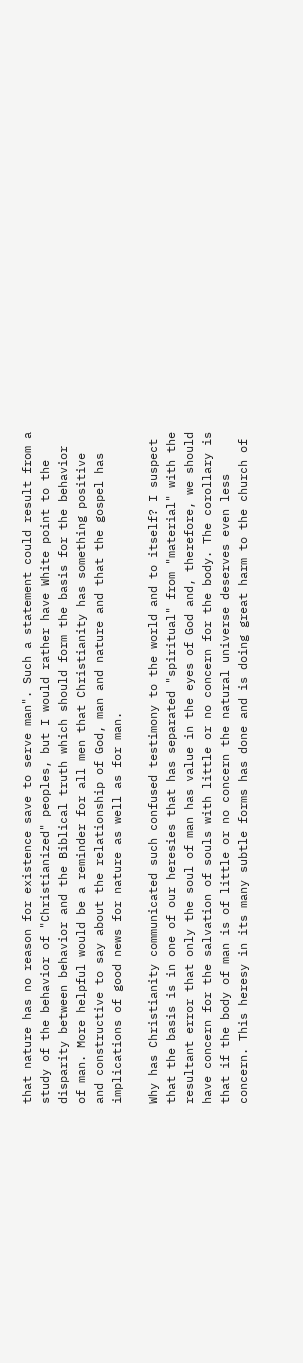that nature has no reason for existence save to serve man". Such a statement could result from a study of the behavior of "Christianized" peoples, but I would rather have White point to the disparity between behavior and the Biblical truth which should form the basis for the behavior of man. More helpful would be a reminder for all men that Christianity has something positive and constructive to say about the relationship of God, man and nature and that the gospel has implications of good news for nature as well as for man.

Why has Christianity communicated such confused testimony to the world and to itself? I suspect that the basis is in one of our heresies that has separated "spiritual" from "material" with the resultant error that only the soul of man has value in the eyes of God and, therefore, we should have concern for the salvation of souls with little or no concern for the body. The corollary is that if the body of man is of little or no concern the natural universe deserves even less concern. This heresy in its many subtle forms has done and is doing great harm to the church of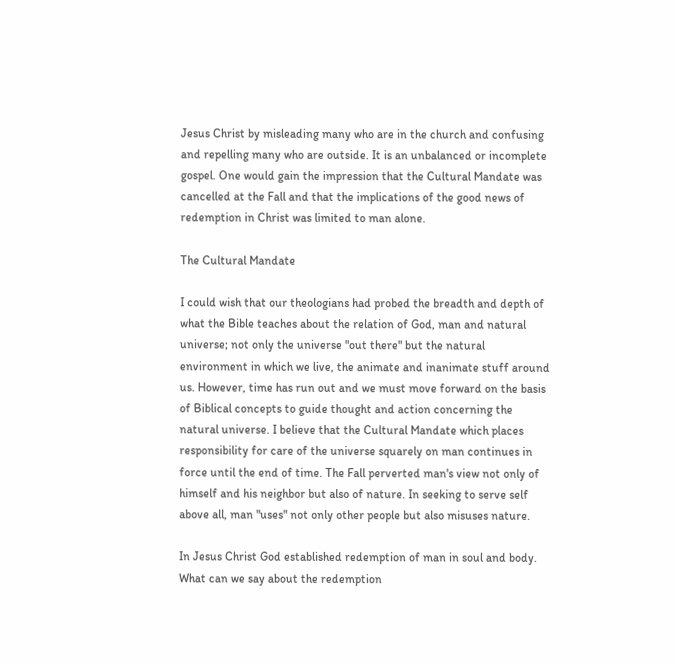Jesus Christ by misleading many who are in the church and confusing and repelling many who are outside. It is an unbalanced or incomplete gospel. One would gain the impression that the Cultural Mandate was cancelled at the Fall and that the implications of the good news of redemption in Christ was limited to man alone.

The Cultural Mandate

I could wish that our theologians had probed the breadth and depth of what the Bible teaches about the relation of God, man and natural universe; not only the universe "out there" but the natural environment in which we live, the animate and inanimate stuff around us. However, time has run out and we must move forward on the basis of Biblical concepts to guide thought and action concerning the natural universe. I believe that the Cultural Mandate which places responsibility for care of the universe squarely on man continues in force until the end of time. The Fall perverted man's view not only of himself and his neighbor but also of nature. In seeking to serve self above all, man "uses" not only other people but also misuses nature.

In Jesus Christ God established redemption of man in soul and body. What can we say about the redemption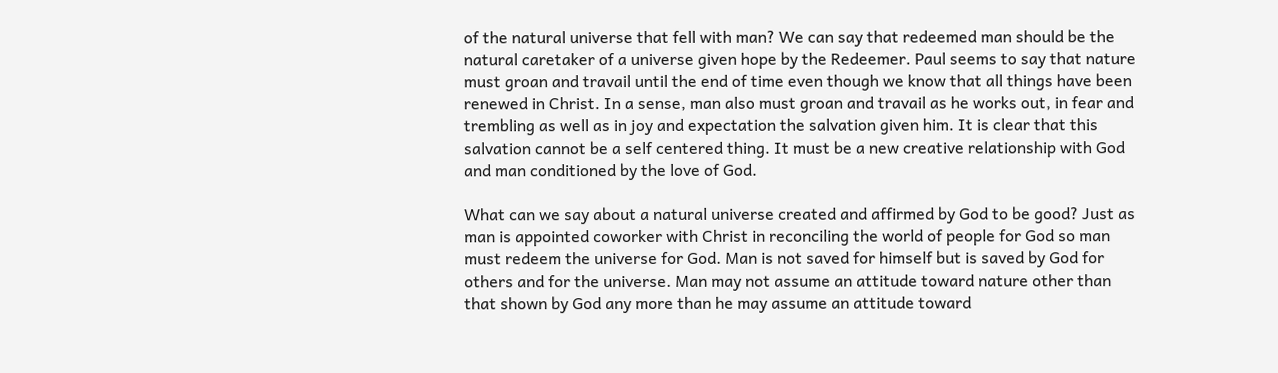of the natural universe that fell with man? We can say that redeemed man should be the natural caretaker of a universe given hope by the Redeemer. Paul seems to say that nature must groan and travail until the end of time even though we know that all things have been renewed in Christ. In a sense, man also must groan and travail as he works out, in fear and trembling as well as in joy and expectation the salvation given him. It is clear that this salvation cannot be a self centered thing. It must be a new creative relationship with God and man conditioned by the love of God.

What can we say about a natural universe created and affirmed by God to be good? Just as man is appointed coworker with Christ in reconciling the world of people for God so man must redeem the universe for God. Man is not saved for himself but is saved by God for others and for the universe. Man may not assume an attitude toward nature other than that shown by God any more than he may assume an attitude toward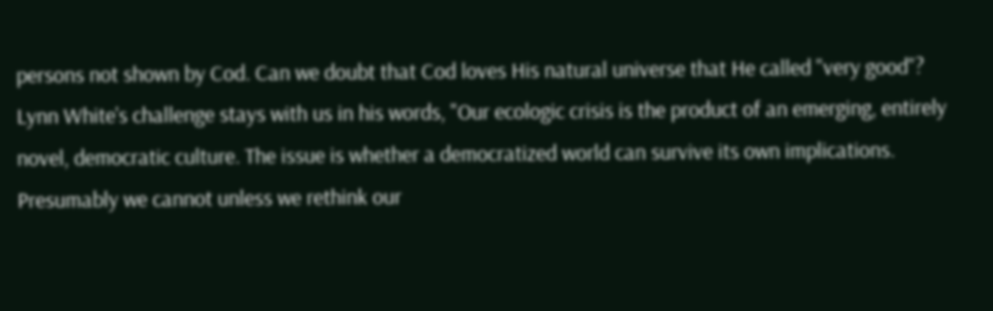persons not shown by Cod. Can we doubt that Cod loves His natural universe that He called "very good"?
Lynn White's challenge stays with us in his words, "Our ecologic crisis is the product of an emerging, entirely novel, democratic culture. The issue is whether a democratized world can survive its own implications. Presumably we cannot unless we rethink our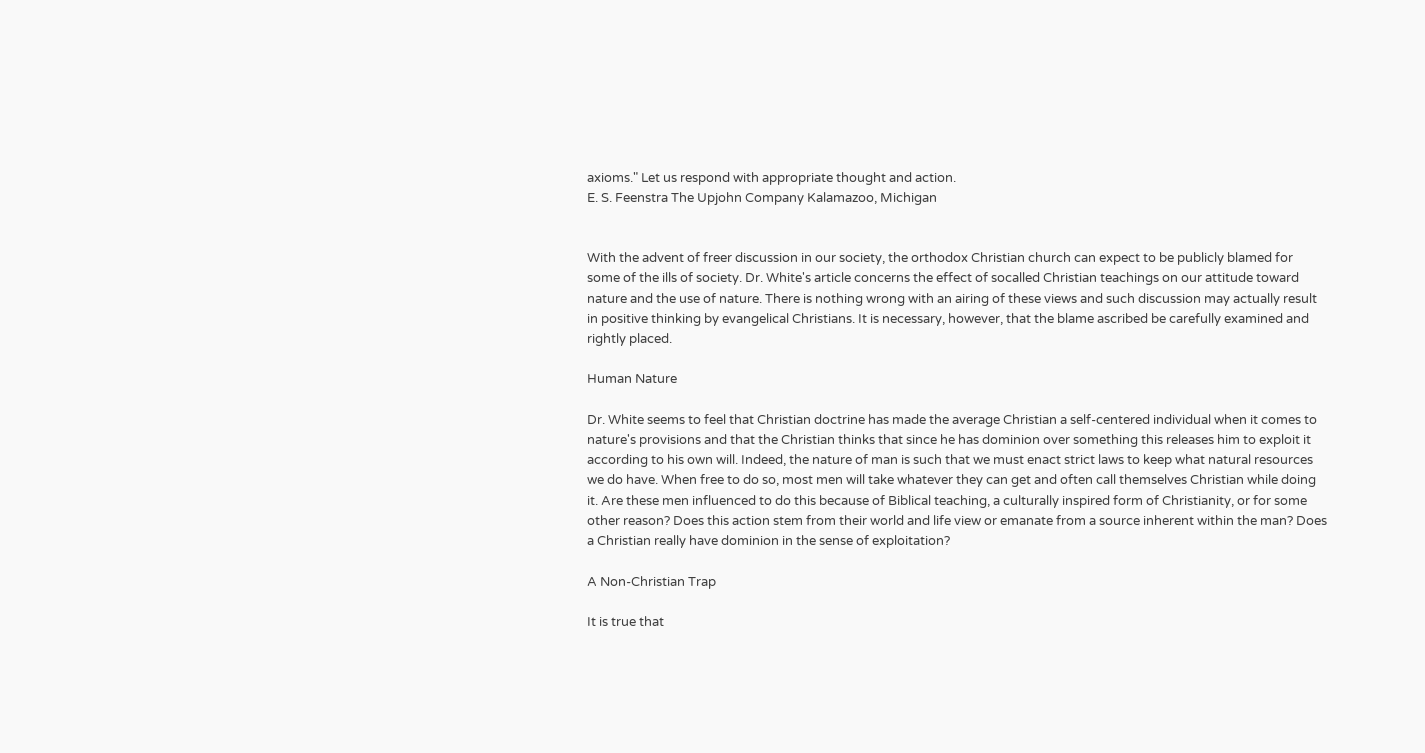axioms." Let us respond with appropriate thought and action.
E. S. Feenstra The Upjohn Company Kalamazoo, Michigan


With the advent of freer discussion in our society, the orthodox Christian church can expect to be publicly blamed for some of the ills of society. Dr. White's article concerns the effect of socalled Christian teachings on our attitude toward nature and the use of nature. There is nothing wrong with an airing of these views and such discussion may actually result in positive thinking by evangelical Christians. It is necessary, however, that the blame ascribed be carefully examined and rightly placed.

Human Nature

Dr. White seems to feel that Christian doctrine has made the average Christian a self-centered individual when it comes to nature's provisions and that the Christian thinks that since he has dominion over something this releases him to exploit it according to his own will. Indeed, the nature of man is such that we must enact strict laws to keep what natural resources we do have. When free to do so, most men will take whatever they can get and often call themselves Christian while doing it. Are these men influenced to do this because of Biblical teaching, a culturally inspired form of Christianity, or for some other reason? Does this action stem from their world and life view or emanate from a source inherent within the man? Does a Christian really have dominion in the sense of exploitation?

A Non-Christian Trap

It is true that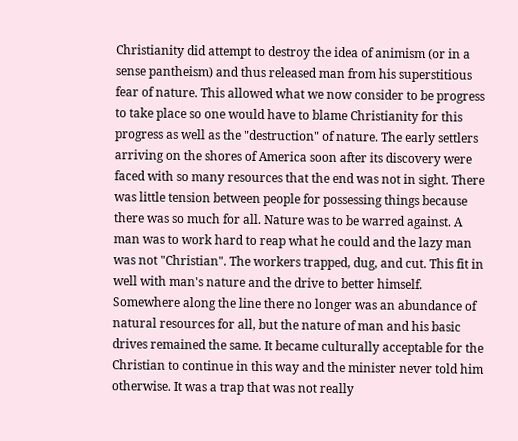Christianity did attempt to destroy the idea of animism (or in a sense pantheism) and thus released man from his superstitious fear of nature. This allowed what we now consider to be progress to take place so one would have to blame Christianity for this progress as well as the "destruction" of nature. The early settlers arriving on the shores of America soon after its discovery were faced with so many resources that the end was not in sight. There was little tension between people for possessing things because there was so much for all. Nature was to be warred against. A man was to work hard to reap what he could and the lazy man was not "Christian". The workers trapped, dug, and cut. This fit in well with man's nature and the drive to better himself. Somewhere along the line there no longer was an abundance of natural resources for all, but the nature of man and his basic drives remained the same. It became culturally acceptable for the Christian to continue in this way and the minister never told him otherwise. It was a trap that was not really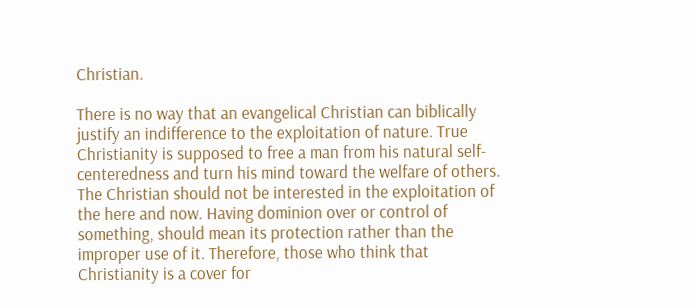Christian.

There is no way that an evangelical Christian can biblically justify an indifference to the exploitation of nature. True Christianity is supposed to free a man from his natural self-centeredness and turn his mind toward the welfare of others. The Christian should not be interested in the exploitation of the here and now. Having dominion over or control of something, should mean its protection rather than the improper use of it. Therefore, those who think that Christianity is a cover for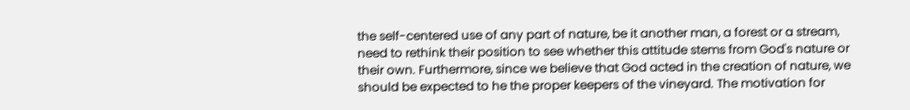the self-centered use of any part of nature, be it another man, a forest or a stream, need to rethink their position to see whether this attitude stems from God's nature or their own. Furthermore, since we believe that God acted in the creation of nature, we should be expected to he the proper keepers of the vineyard. The motivation for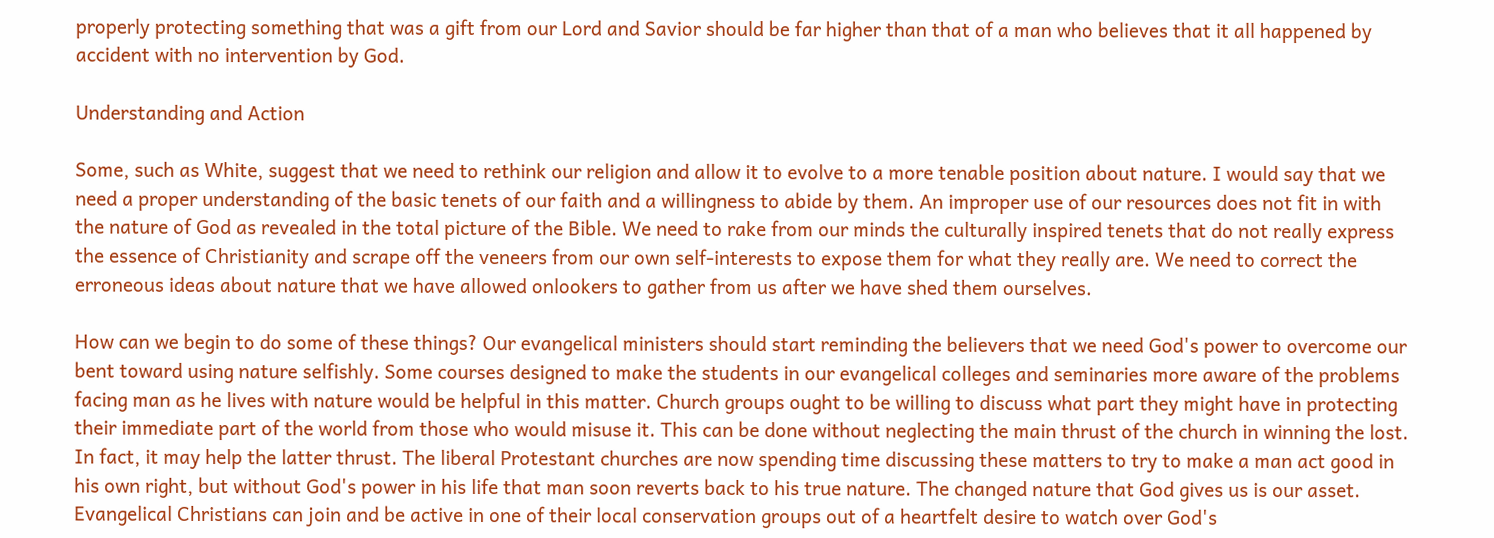properly protecting something that was a gift from our Lord and Savior should be far higher than that of a man who believes that it all happened by accident with no intervention by God.

Understanding and Action

Some, such as White, suggest that we need to rethink our religion and allow it to evolve to a more tenable position about nature. I would say that we need a proper understanding of the basic tenets of our faith and a willingness to abide by them. An improper use of our resources does not fit in with the nature of God as revealed in the total picture of the Bible. We need to rake from our minds the culturally inspired tenets that do not really express the essence of Christianity and scrape off the veneers from our own self-interests to expose them for what they really are. We need to correct the erroneous ideas about nature that we have allowed onlookers to gather from us after we have shed them ourselves.

How can we begin to do some of these things? Our evangelical ministers should start reminding the believers that we need God's power to overcome our bent toward using nature selfishly. Some courses designed to make the students in our evangelical colleges and seminaries more aware of the problems facing man as he lives with nature would be helpful in this matter. Church groups ought to be willing to discuss what part they might have in protecting their immediate part of the world from those who would misuse it. This can be done without neglecting the main thrust of the church in winning the lost. In fact, it may help the latter thrust. The liberal Protestant churches are now spending time discussing these matters to try to make a man act good in his own right, but without God's power in his life that man soon reverts back to his true nature. The changed nature that God gives us is our asset. Evangelical Christians can join and be active in one of their local conservation groups out of a heartfelt desire to watch over God's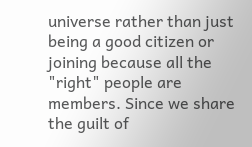universe rather than just being a good citizen or joining because all the "right" people are members. Since we share the guilt of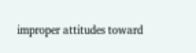improper attitudes toward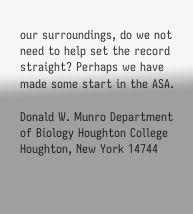our surroundings, do we not need to help set the record straight? Perhaps we have made some start in the ASA.

Donald W. Munro Department of Biology Houghton College Houghton, New York 14744